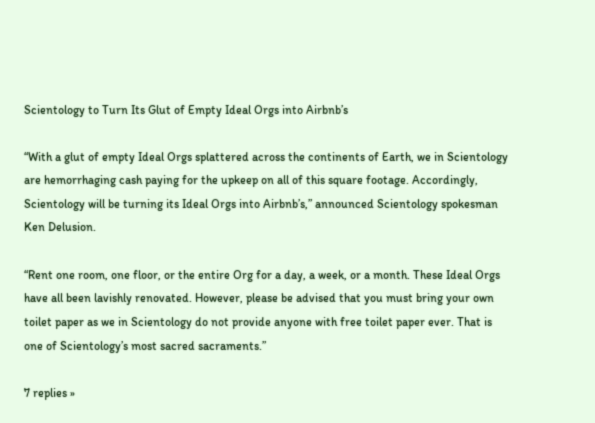Scientology to Turn Its Glut of Empty Ideal Orgs into Airbnb’s

“With a glut of empty Ideal Orgs splattered across the continents of Earth, we in Scientology are hemorrhaging cash paying for the upkeep on all of this square footage. Accordingly, Scientology will be turning its Ideal Orgs into Airbnb’s,” announced Scientology spokesman Ken Delusion.

“Rent one room, one floor, or the entire Org for a day, a week, or a month. These Ideal Orgs have all been lavishly renovated. However, please be advised that you must bring your own toilet paper as we in Scientology do not provide anyone with free toilet paper ever. That is one of Scientology’s most sacred sacraments.”

7 replies »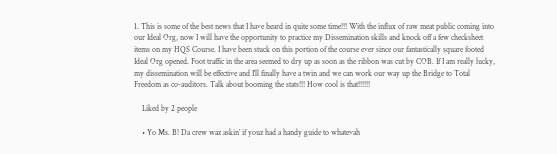1. This is some of the best news that I have heard in quite some time!!! With the influx of raw meat public coming into our Ideal Org, now I will have the opportunity to practice my Dissemination skills and knock off a few checksheet items on my HQS Course. I have been stuck on this portion of the course ever since our fantastically square footed Ideal Org opened. Foot traffic in the area seemed to dry up as soon as the ribbon was cut by COB. If I am really lucky, my dissemination will be effective and I’ll finally have a twin and we can work our way up the Bridge to Total Freedom as co-auditors. Talk about booming the stats!!! How cool is that!!!!!!

    Liked by 2 people

    • Yo Ms. B! Da crew waz askin’ if youz had a handy guide to whatevah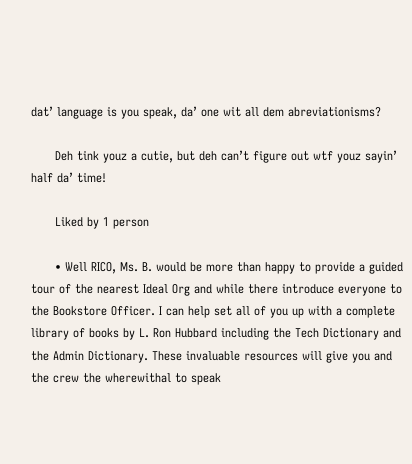dat’ language is you speak, da’ one wit all dem abreviationisms?

      Deh tink youz a cutie, but deh can’t figure out wtf youz sayin’ half da’ time!

      Liked by 1 person

      • Well RICO, Ms. B. would be more than happy to provide a guided tour of the nearest Ideal Org and while there introduce everyone to the Bookstore Officer. I can help set all of you up with a complete library of books by L. Ron Hubbard including the Tech Dictionary and the Admin Dictionary. These invaluable resources will give you and the crew the wherewithal to speak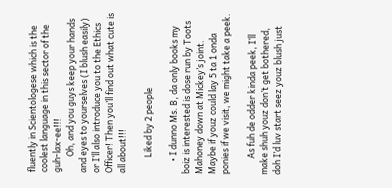fluently in Scientologese which is the coolest language in this sector of the guh-lax-ee!!!
        Oh, and you guys keep your hands and eyes to yourselves (I blush easily) or I’ll also introduce you to the Ethics Officer! Then you’ll find out what cute is all about!!!

        Liked by 2 people

      • I dunno Ms. B, da only books my boiz is interested is dose run by Toots Mahoney down at Mickey’s joint. Maybe if youz could lay 5 ta 1 onda ponies if we visit, we might take a peek.

        As fuh de odder kinda peek, I’ll make shuh youz don’t get bothered, doh I’d luv start seez youz blush just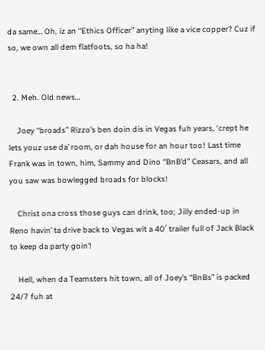da same… Oh, iz an “Ethics Officer” anyting like a vice copper? Cuz if so, we own all dem flatfoots, so ha ha!


  2. Meh. Old news…

    Joey “broads” Rizzo’s ben doin dis in Vegas fuh years, ‘crept he lets youz use da’ room, or dah house for an hour too! Last time Frank was in town, him, Sammy and Dino “BnB’d” Ceasars, and all you saw was bowlegged broads for blocks!

    Christ ona cross those guys can drink, too; Jilly ended-up in Reno havin’ ta drive back to Vegas wit a 40′ trailer full of Jack Black to keep da party goin’!

    Hell, when da Teamsters hit town, all of Joey’s “BnBs” is packed 24/7 fuh at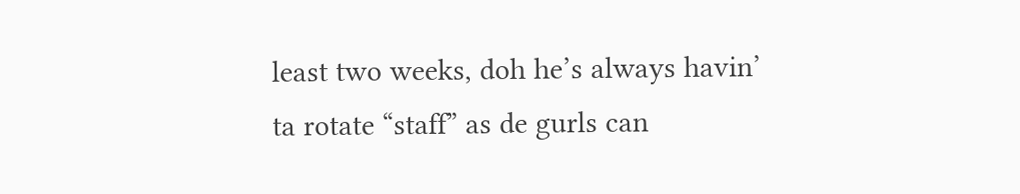least two weeks, doh he’s always havin’ ta rotate “staff” as de gurls can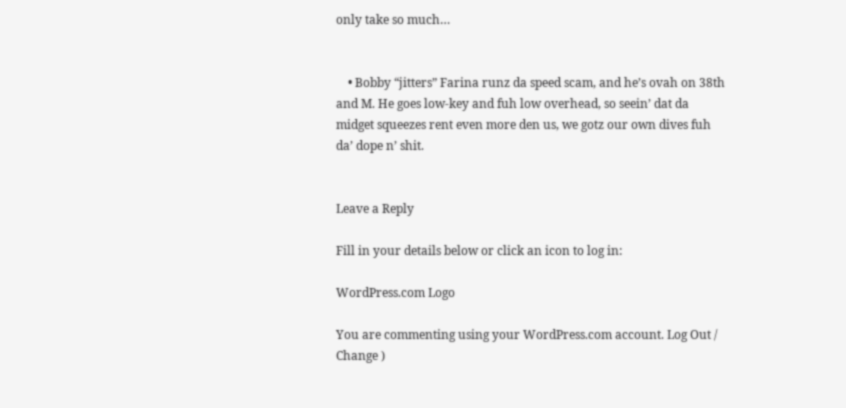only take so much…


    • Bobby “jitters” Farina runz da speed scam, and he’s ovah on 38th and M. He goes low-key and fuh low overhead, so seein’ dat da midget squeezes rent even more den us, we gotz our own dives fuh da’ dope n’ shit.


Leave a Reply

Fill in your details below or click an icon to log in:

WordPress.com Logo

You are commenting using your WordPress.com account. Log Out /  Change )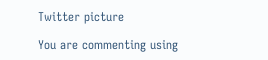Twitter picture

You are commenting using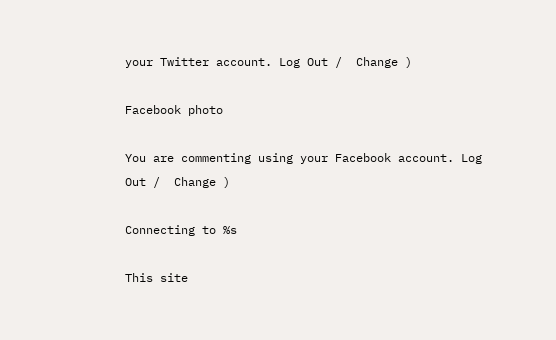your Twitter account. Log Out /  Change )

Facebook photo

You are commenting using your Facebook account. Log Out /  Change )

Connecting to %s

This site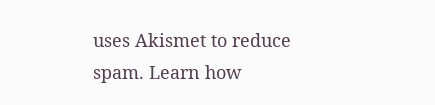uses Akismet to reduce spam. Learn how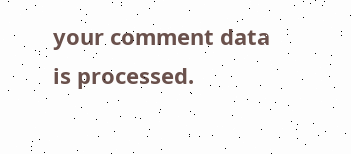your comment data is processed.